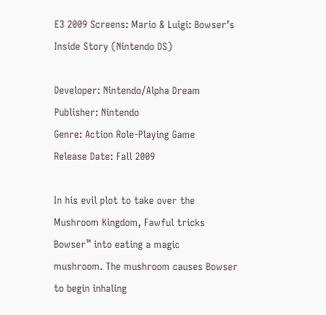E3 2009 Screens: Mario & Luigi: Bowser’s Inside Story (Nintendo DS)

Developer: Nintendo/Alpha Dream
Publisher: Nintendo
Genre: Action Role-Playing Game
Release Date: Fall 2009

In his evil plot to take over the Mushroom Kingdom, Fawful tricks Bowser™ into eating a magic
mushroom. The mushroom causes Bowser to begin inhaling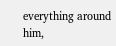everything around him,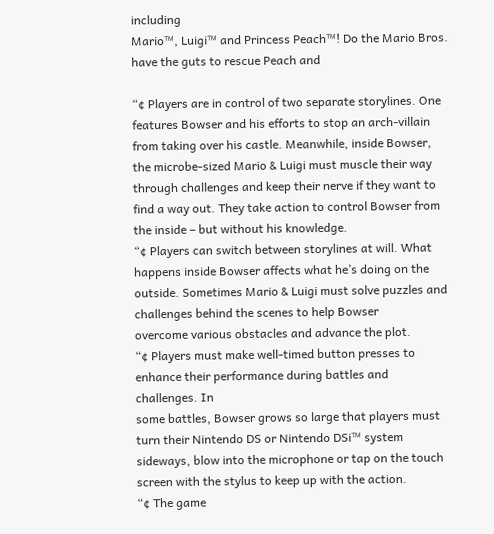including
Mario™, Luigi™ and Princess Peach™! Do the Mario Bros. have the guts to rescue Peach and

“¢ Players are in control of two separate storylines. One features Bowser and his efforts to stop an arch-villain
from taking over his castle. Meanwhile, inside Bowser, the microbe-sized Mario & Luigi must muscle their way
through challenges and keep their nerve if they want to find a way out. They take action to control Bowser from
the inside – but without his knowledge.
“¢ Players can switch between storylines at will. What happens inside Bowser affects what he’s doing on the
outside. Sometimes Mario & Luigi must solve puzzles and challenges behind the scenes to help Bowser
overcome various obstacles and advance the plot.
“¢ Players must make well-timed button presses to enhance their performance during battles and challenges. In
some battles, Bowser grows so large that players must turn their Nintendo DS or Nintendo DSi™ system
sideways, blow into the microphone or tap on the touch screen with the stylus to keep up with the action.
“¢ The game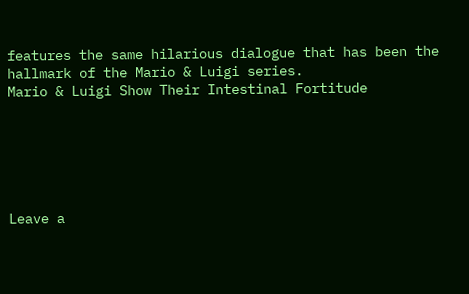features the same hilarious dialogue that has been the hallmark of the Mario & Luigi series.
Mario & Luigi Show Their Intestinal Fortitude






Leave a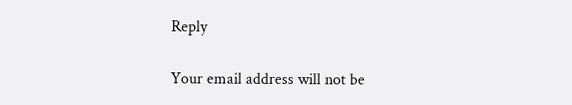Reply

Your email address will not be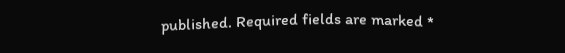published. Required fields are marked *